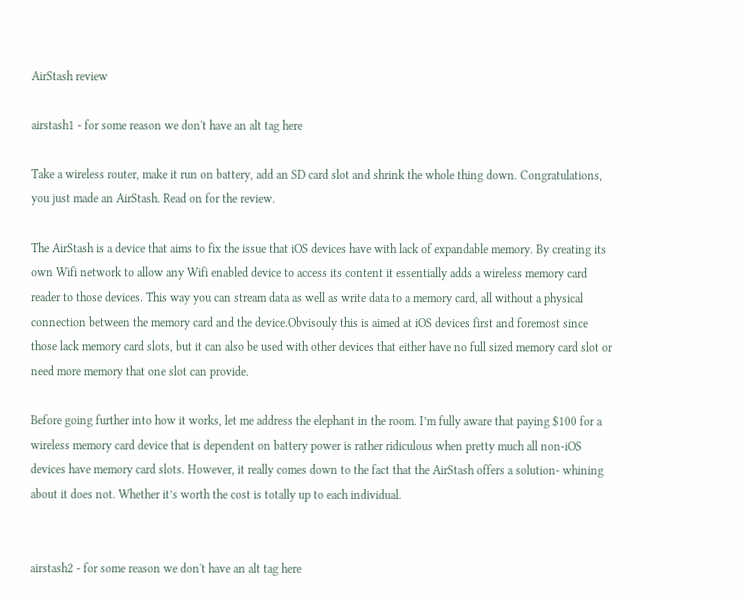AirStash review

airstash1 - for some reason we don't have an alt tag here

Take a wireless router, make it run on battery, add an SD card slot and shrink the whole thing down. Congratulations, you just made an AirStash. Read on for the review.

The AirStash is a device that aims to fix the issue that iOS devices have with lack of expandable memory. By creating its own Wifi network to allow any Wifi enabled device to access its content it essentially adds a wireless memory card reader to those devices. This way you can stream data as well as write data to a memory card, all without a physical connection between the memory card and the device.Obvisouly this is aimed at iOS devices first and foremost since those lack memory card slots, but it can also be used with other devices that either have no full sized memory card slot or need more memory that one slot can provide.

Before going further into how it works, let me address the elephant in the room. I’m fully aware that paying $100 for a wireless memory card device that is dependent on battery power is rather ridiculous when pretty much all non-iOS devices have memory card slots. However, it really comes down to the fact that the AirStash offers a solution- whining about it does not. Whether it’s worth the cost is totally up to each individual.


airstash2 - for some reason we don't have an alt tag here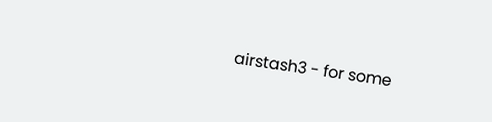airstash3 - for some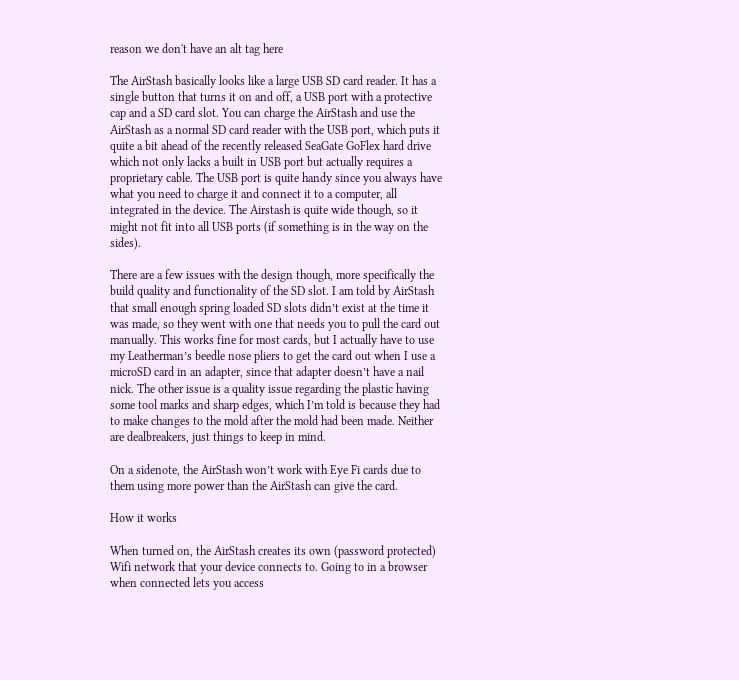reason we don't have an alt tag here

The AirStash basically looks like a large USB SD card reader. It has a single button that turns it on and off, a USB port with a protective cap and a SD card slot. You can charge the AirStash and use the AirStash as a normal SD card reader with the USB port, which puts it quite a bit ahead of the recently released SeaGate GoFlex hard drive which not only lacks a built in USB port but actually requires a proprietary cable. The USB port is quite handy since you always have what you need to charge it and connect it to a computer, all integrated in the device. The Airstash is quite wide though, so it might not fit into all USB ports (if something is in the way on the sides).

There are a few issues with the design though, more specifically the build quality and functionality of the SD slot. I am told by AirStash that small enough spring loaded SD slots didn’t exist at the time it was made, so they went with one that needs you to pull the card out manually. This works fine for most cards, but I actually have to use my Leatherman’s beedle nose pliers to get the card out when I use a microSD card in an adapter, since that adapter doesn’t have a nail nick. The other issue is a quality issue regarding the plastic having some tool marks and sharp edges, which I’m told is because they had to make changes to the mold after the mold had been made. Neither are dealbreakers, just things to keep in mind.

On a sidenote, the AirStash won’t work with Eye Fi cards due to them using more power than the AirStash can give the card.

How it works

When turned on, the AirStash creates its own (password protected) Wifi network that your device connects to. Going to in a browser when connected lets you access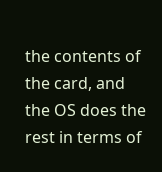the contents of the card, and the OS does the rest in terms of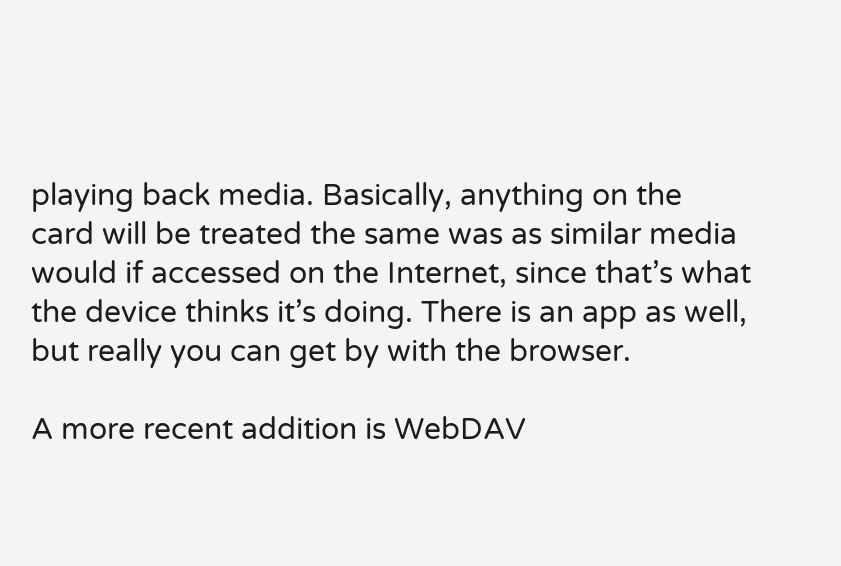playing back media. Basically, anything on the card will be treated the same was as similar media would if accessed on the Internet, since that’s what the device thinks it’s doing. There is an app as well, but really you can get by with the browser.

A more recent addition is WebDAV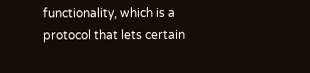functionality, which is a protocol that lets certain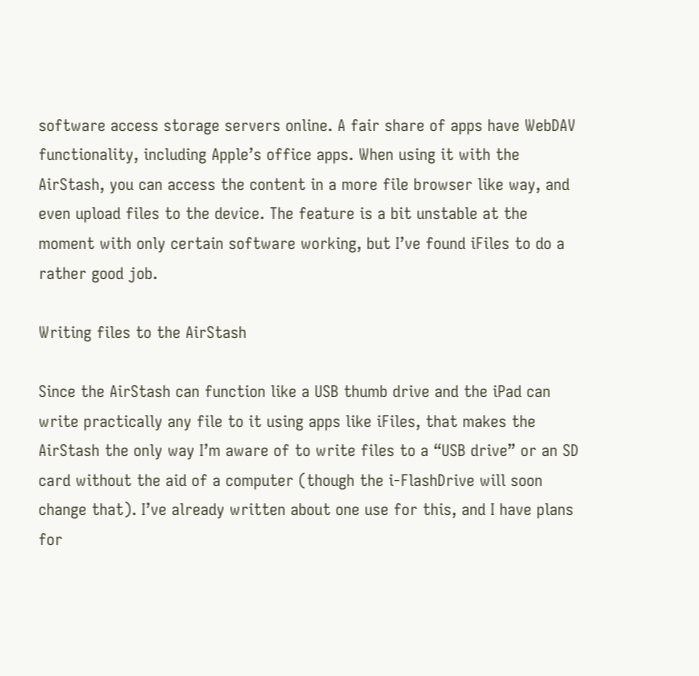software access storage servers online. A fair share of apps have WebDAV functionality, including Apple’s office apps. When using it with the AirStash, you can access the content in a more file browser like way, and even upload files to the device. The feature is a bit unstable at the moment with only certain software working, but I’ve found iFiles to do a rather good job.

Writing files to the AirStash

Since the AirStash can function like a USB thumb drive and the iPad can write practically any file to it using apps like iFiles, that makes the AirStash the only way I’m aware of to write files to a “USB drive” or an SD card without the aid of a computer (though the i-FlashDrive will soon change that). I’ve already written about one use for this, and I have plans for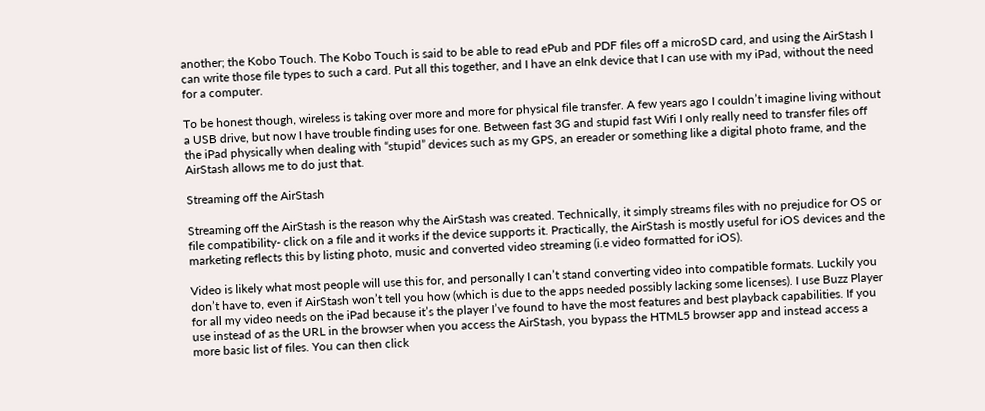another; the Kobo Touch. The Kobo Touch is said to be able to read ePub and PDF files off a microSD card, and using the AirStash I can write those file types to such a card. Put all this together, and I have an eInk device that I can use with my iPad, without the need for a computer.

To be honest though, wireless is taking over more and more for physical file transfer. A few years ago I couldn’t imagine living without a USB drive, but now I have trouble finding uses for one. Between fast 3G and stupid fast Wifi I only really need to transfer files off the iPad physically when dealing with “stupid” devices such as my GPS, an ereader or something like a digital photo frame, and the AirStash allows me to do just that.

Streaming off the AirStash

Streaming off the AirStash is the reason why the AirStash was created. Technically, it simply streams files with no prejudice for OS or file compatibility- click on a file and it works if the device supports it. Practically, the AirStash is mostly useful for iOS devices and the marketing reflects this by listing photo, music and converted video streaming (i.e video formatted for iOS).

Video is likely what most people will use this for, and personally I can’t stand converting video into compatible formats. Luckily you don’t have to, even if AirStash won’t tell you how (which is due to the apps needed possibly lacking some licenses). I use Buzz Player for all my video needs on the iPad because it’s the player I’ve found to have the most features and best playback capabilities. If you use instead of as the URL in the browser when you access the AirStash, you bypass the HTML5 browser app and instead access a more basic list of files. You can then click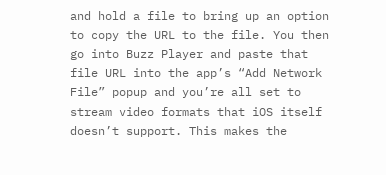and hold a file to bring up an option to copy the URL to the file. You then go into Buzz Player and paste that file URL into the app’s “Add Network File” popup and you’re all set to stream video formats that iOS itself doesn’t support. This makes the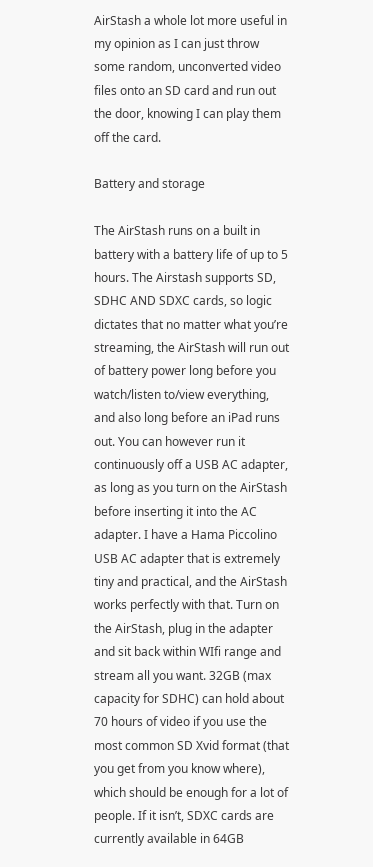AirStash a whole lot more useful in my opinion as I can just throw some random, unconverted video files onto an SD card and run out the door, knowing I can play them off the card.

Battery and storage

The AirStash runs on a built in battery with a battery life of up to 5 hours. The Airstash supports SD, SDHC AND SDXC cards, so logic dictates that no matter what you’re streaming, the AirStash will run out of battery power long before you watch/listen to/view everything, and also long before an iPad runs out. You can however run it continuously off a USB AC adapter, as long as you turn on the AirStash before inserting it into the AC adapter. I have a Hama Piccolino USB AC adapter that is extremely tiny and practical, and the AirStash works perfectly with that. Turn on the AirStash, plug in the adapter and sit back within WIfi range and stream all you want. 32GB (max capacity for SDHC) can hold about 70 hours of video if you use the most common SD Xvid format (that you get from you know where), which should be enough for a lot of people. If it isn’t, SDXC cards are currently available in 64GB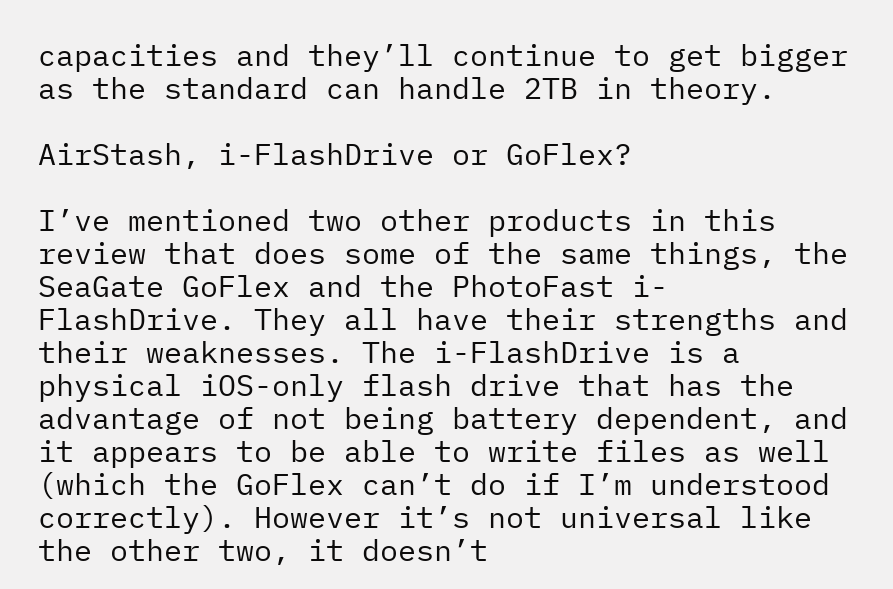capacities and they’ll continue to get bigger as the standard can handle 2TB in theory.

AirStash, i-FlashDrive or GoFlex?

I’ve mentioned two other products in this review that does some of the same things, the SeaGate GoFlex and the PhotoFast i-FlashDrive. They all have their strengths and their weaknesses. The i-FlashDrive is a physical iOS-only flash drive that has the advantage of not being battery dependent, and it appears to be able to write files as well (which the GoFlex can’t do if I’m understood correctly). However it’s not universal like the other two, it doesn’t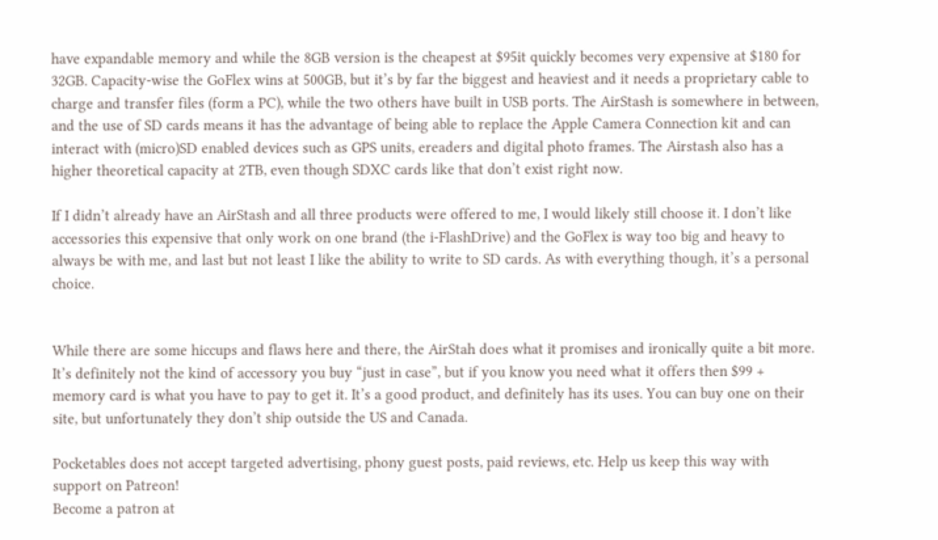have expandable memory and while the 8GB version is the cheapest at $95it quickly becomes very expensive at $180 for 32GB. Capacity-wise the GoFlex wins at 500GB, but it’s by far the biggest and heaviest and it needs a proprietary cable to charge and transfer files (form a PC), while the two others have built in USB ports. The AirStash is somewhere in between, and the use of SD cards means it has the advantage of being able to replace the Apple Camera Connection kit and can interact with (micro)SD enabled devices such as GPS units, ereaders and digital photo frames. The Airstash also has a higher theoretical capacity at 2TB, even though SDXC cards like that don’t exist right now.

If I didn’t already have an AirStash and all three products were offered to me, I would likely still choose it. I don’t like accessories this expensive that only work on one brand (the i-FlashDrive) and the GoFlex is way too big and heavy to always be with me, and last but not least I like the ability to write to SD cards. As with everything though, it’s a personal choice.


While there are some hiccups and flaws here and there, the AirStah does what it promises and ironically quite a bit more. It’s definitely not the kind of accessory you buy “just in case”, but if you know you need what it offers then $99 + memory card is what you have to pay to get it. It’s a good product, and definitely has its uses. You can buy one on their site, but unfortunately they don’t ship outside the US and Canada.

Pocketables does not accept targeted advertising, phony guest posts, paid reviews, etc. Help us keep this way with support on Patreon!
Become a patron at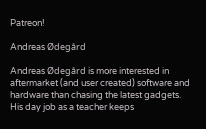Patreon!

Andreas Ødegård

Andreas Ødegård is more interested in aftermarket (and user created) software and hardware than chasing the latest gadgets. His day job as a teacher keeps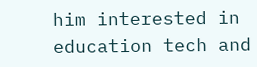him interested in education tech and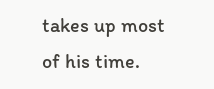takes up most of his time.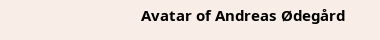Avatar of Andreas Ødegård